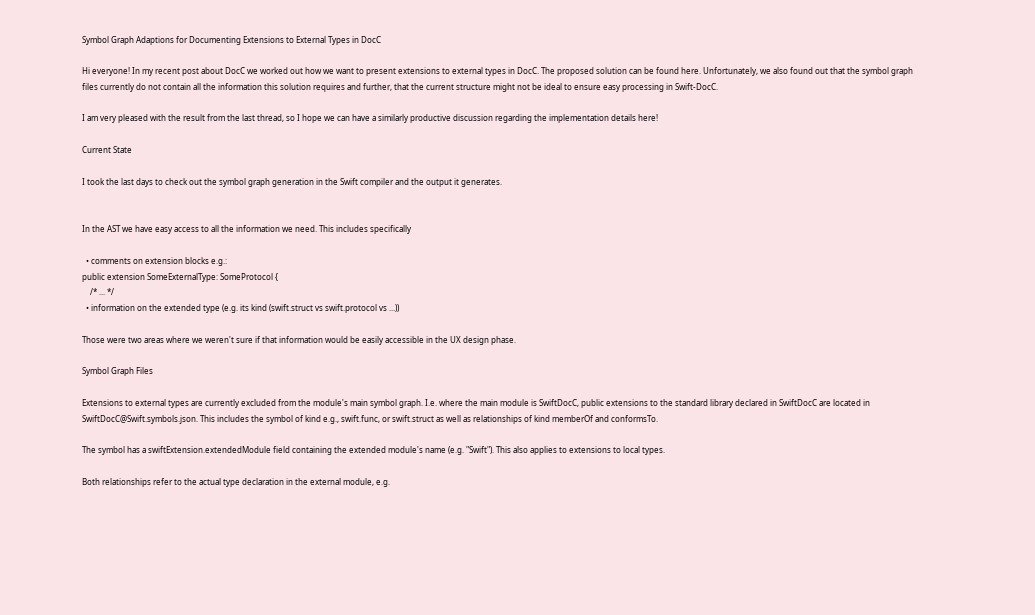Symbol Graph Adaptions for Documenting Extensions to External Types in DocC

Hi everyone! In my recent post about DocC we worked out how we want to present extensions to external types in DocC. The proposed solution can be found here. Unfortunately, we also found out that the symbol graph files currently do not contain all the information this solution requires and further, that the current structure might not be ideal to ensure easy processing in Swift-DocC.

I am very pleased with the result from the last thread, so I hope we can have a similarly productive discussion regarding the implementation details here!

Current State

I took the last days to check out the symbol graph generation in the Swift compiler and the output it generates.


In the AST we have easy access to all the information we need. This includes specifically

  • comments on extension blocks e.g.:
public extension SomeExternalType: SomeProtocol {
    /* ... */
  • information on the extended type (e.g. its kind (swift.struct vs swift.protocol vs ...))

Those were two areas where we weren't sure if that information would be easily accessible in the UX design phase.

Symbol Graph Files

Extensions to external types are currently excluded from the module's main symbol graph. I.e. where the main module is SwiftDocC, public extensions to the standard library declared in SwiftDocC are located in SwiftDocC@Swift.symbols.json. This includes the symbol of kind e.g., swift.func, or swift.struct as well as relationships of kind memberOf and conformsTo.

The symbol has a swiftExtension.extendedModule field containing the extended module's name (e.g. "Swift"). This also applies to extensions to local types.

Both relationships refer to the actual type declaration in the external module, e.g.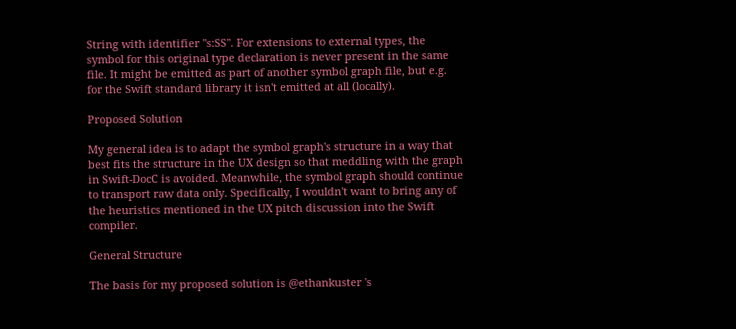String with identifier "s:SS". For extensions to external types, the symbol for this original type declaration is never present in the same file. It might be emitted as part of another symbol graph file, but e.g. for the Swift standard library it isn't emitted at all (locally).

Proposed Solution

My general idea is to adapt the symbol graph's structure in a way that best fits the structure in the UX design so that meddling with the graph in Swift-DocC is avoided. Meanwhile, the symbol graph should continue to transport raw data only. Specifically, I wouldn't want to bring any of the heuristics mentioned in the UX pitch discussion into the Swift compiler.

General Structure

The basis for my proposed solution is @ethankuster 's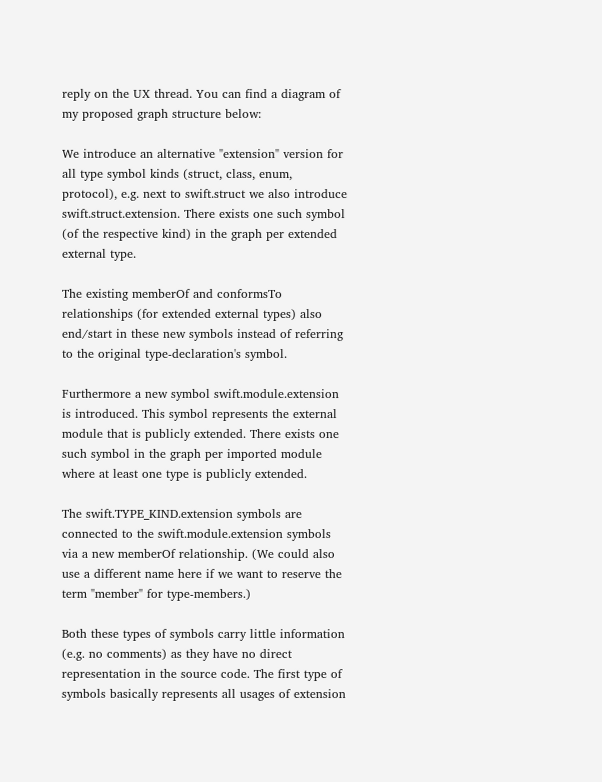reply on the UX thread. You can find a diagram of my proposed graph structure below:

We introduce an alternative "extension" version for all type symbol kinds (struct, class, enum, protocol), e.g. next to swift.struct we also introduce swift.struct.extension. There exists one such symbol (of the respective kind) in the graph per extended external type.

The existing memberOf and conformsTo relationships (for extended external types) also end/start in these new symbols instead of referring to the original type-declaration's symbol.

Furthermore a new symbol swift.module.extension is introduced. This symbol represents the external module that is publicly extended. There exists one such symbol in the graph per imported module where at least one type is publicly extended.

The swift.TYPE_KIND.extension symbols are connected to the swift.module.extension symbols via a new memberOf relationship. (We could also use a different name here if we want to reserve the term "member" for type-members.)

Both these types of symbols carry little information (e.g. no comments) as they have no direct representation in the source code. The first type of symbols basically represents all usages of extension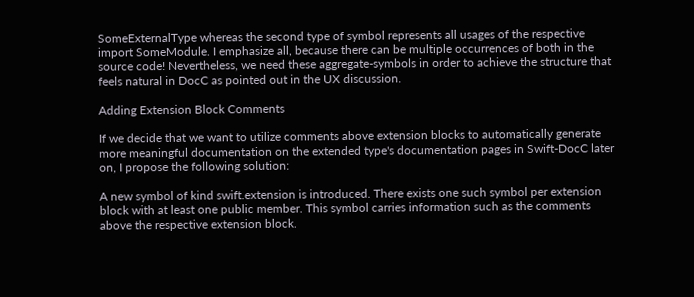SomeExternalType whereas the second type of symbol represents all usages of the respective import SomeModule. I emphasize all, because there can be multiple occurrences of both in the source code! Nevertheless, we need these aggregate-symbols in order to achieve the structure that feels natural in DocC as pointed out in the UX discussion.

Adding Extension Block Comments

If we decide that we want to utilize comments above extension blocks to automatically generate more meaningful documentation on the extended type's documentation pages in Swift-DocC later on, I propose the following solution:

A new symbol of kind swift.extension is introduced. There exists one such symbol per extension block with at least one public member. This symbol carries information such as the comments above the respective extension block.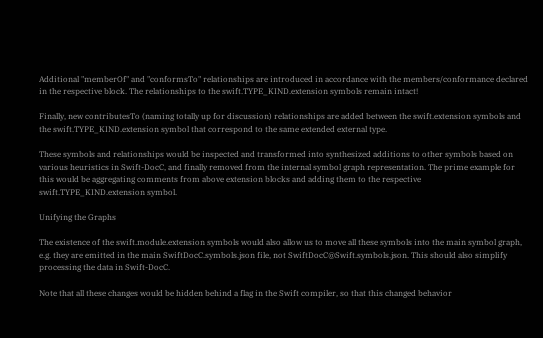Additional "memberOf" and "conformsTo" relationships are introduced in accordance with the members/conformance declared in the respective block. The relationships to the swift.TYPE_KIND.extension symbols remain intact!

Finally, new contributesTo (naming totally up for discussion) relationships are added between the swift.extension symbols and the swift.TYPE_KIND.extension symbol that correspond to the same extended external type.

These symbols and relationships would be inspected and transformed into synthesized additions to other symbols based on various heuristics in Swift-DocC, and finally removed from the internal symbol graph representation. The prime example for this would be aggregating comments from above extension blocks and adding them to the respective swift.TYPE_KIND.extension symbol.

Unifying the Graphs

The existence of the swift.module.extension symbols would also allow us to move all these symbols into the main symbol graph, e.g. they are emitted in the main SwiftDocC.symbols.json file, not SwiftDocC@Swift.symbols.json. This should also simplify processing the data in Swift-DocC.

Note that all these changes would be hidden behind a flag in the Swift compiler, so that this changed behavior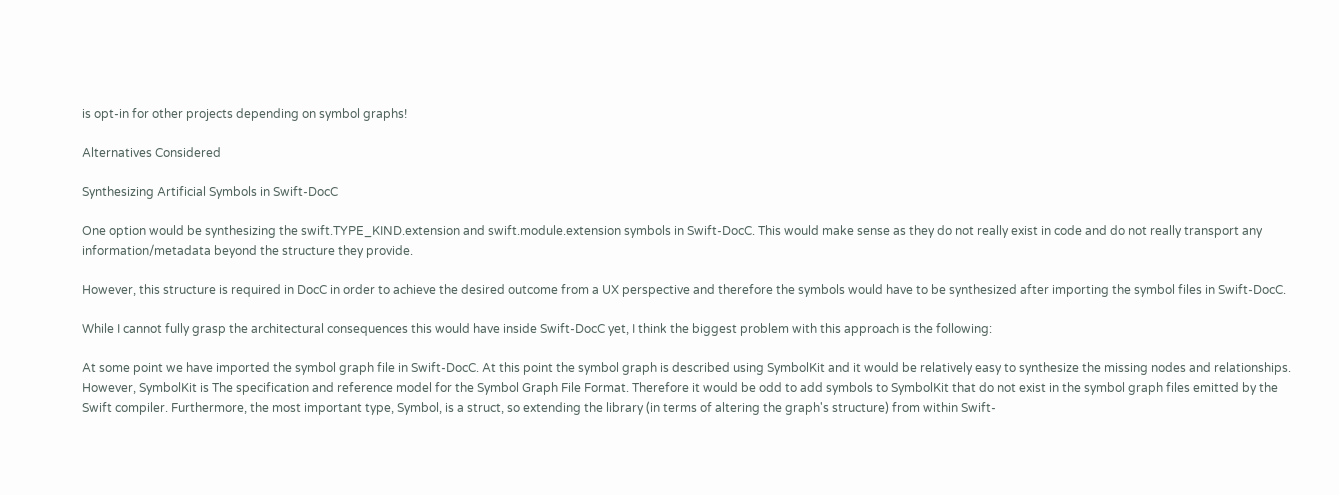is opt-in for other projects depending on symbol graphs!

Alternatives Considered

Synthesizing Artificial Symbols in Swift-DocC

One option would be synthesizing the swift.TYPE_KIND.extension and swift.module.extension symbols in Swift-DocC. This would make sense as they do not really exist in code and do not really transport any information/metadata beyond the structure they provide.

However, this structure is required in DocC in order to achieve the desired outcome from a UX perspective and therefore the symbols would have to be synthesized after importing the symbol files in Swift-DocC.

While I cannot fully grasp the architectural consequences this would have inside Swift-DocC yet, I think the biggest problem with this approach is the following:

At some point we have imported the symbol graph file in Swift-DocC. At this point the symbol graph is described using SymbolKit and it would be relatively easy to synthesize the missing nodes and relationships. However, SymbolKit is The specification and reference model for the Symbol Graph File Format. Therefore it would be odd to add symbols to SymbolKit that do not exist in the symbol graph files emitted by the Swift compiler. Furthermore, the most important type, Symbol, is a struct, so extending the library (in terms of altering the graph's structure) from within Swift-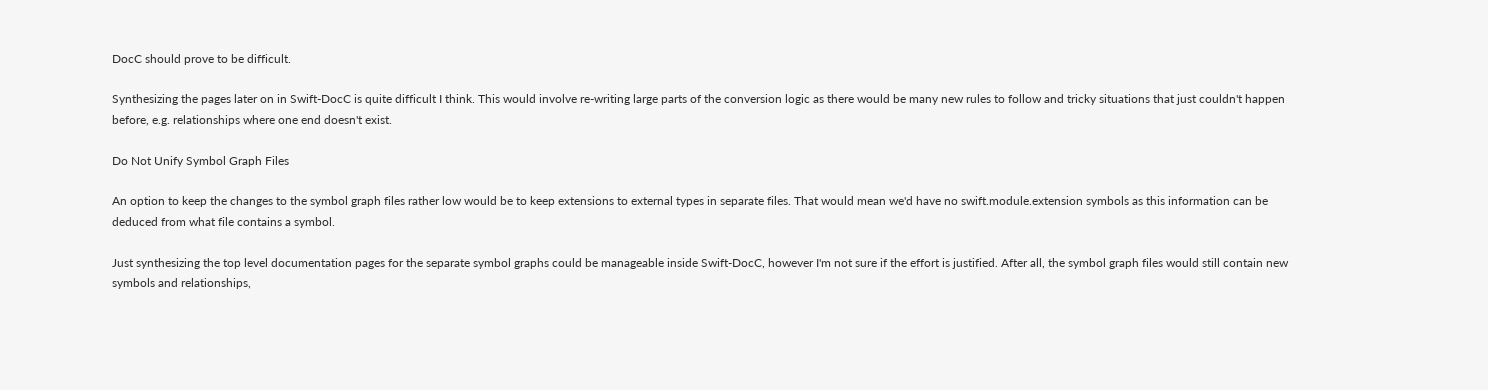DocC should prove to be difficult.

Synthesizing the pages later on in Swift-DocC is quite difficult I think. This would involve re-writing large parts of the conversion logic as there would be many new rules to follow and tricky situations that just couldn't happen before, e.g. relationships where one end doesn't exist.

Do Not Unify Symbol Graph Files

An option to keep the changes to the symbol graph files rather low would be to keep extensions to external types in separate files. That would mean we'd have no swift.module.extension symbols as this information can be deduced from what file contains a symbol.

Just synthesizing the top level documentation pages for the separate symbol graphs could be manageable inside Swift-DocC, however I'm not sure if the effort is justified. After all, the symbol graph files would still contain new symbols and relationships,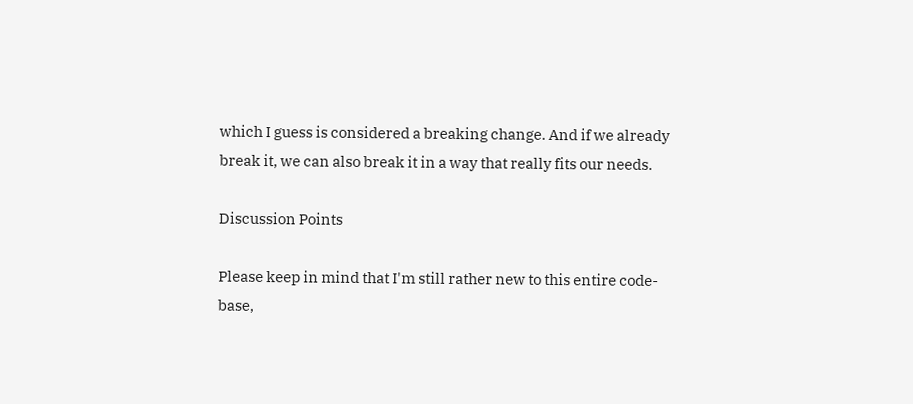which I guess is considered a breaking change. And if we already break it, we can also break it in a way that really fits our needs.

Discussion Points

Please keep in mind that I'm still rather new to this entire code-base,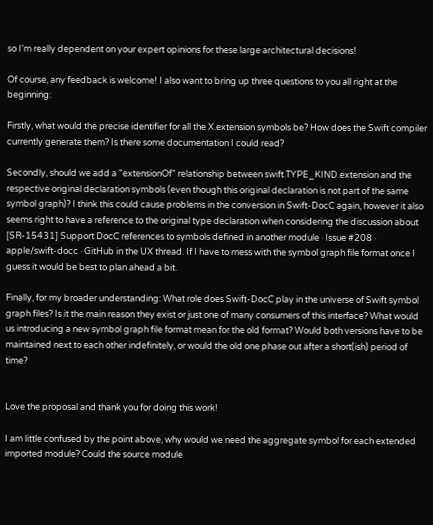so I'm really dependent on your expert opinions for these large architectural decisions!

Of course, any feedback is welcome! I also want to bring up three questions to you all right at the beginning:

Firstly, what would the precise identifier for all the X.extension symbols be? How does the Swift compiler currently generate them? Is there some documentation I could read?

Secondly, should we add a "extensionOf" relationship between swift.TYPE_KIND.extension and the respective original declaration symbols (even though this original declaration is not part of the same symbol graph)? I think this could cause problems in the conversion in Swift-DocC again, however it also seems right to have a reference to the original type declaration when considering the discussion about [SR-15431] Support DocC references to symbols defined in another module · Issue #208 · apple/swift-docc · GitHub in the UX thread. If I have to mess with the symbol graph file format once I guess it would be best to plan ahead a bit.

Finally, for my broader understanding: What role does Swift-DocC play in the universe of Swift symbol graph files? Is it the main reason they exist or just one of many consumers of this interface? What would us introducing a new symbol graph file format mean for the old format? Would both versions have to be maintained next to each other indefinitely, or would the old one phase out after a short(ish) period of time?


Love the proposal and thank you for doing this work!

I am little confused by the point above, why would we need the aggregate symbol for each extended imported module? Could the source module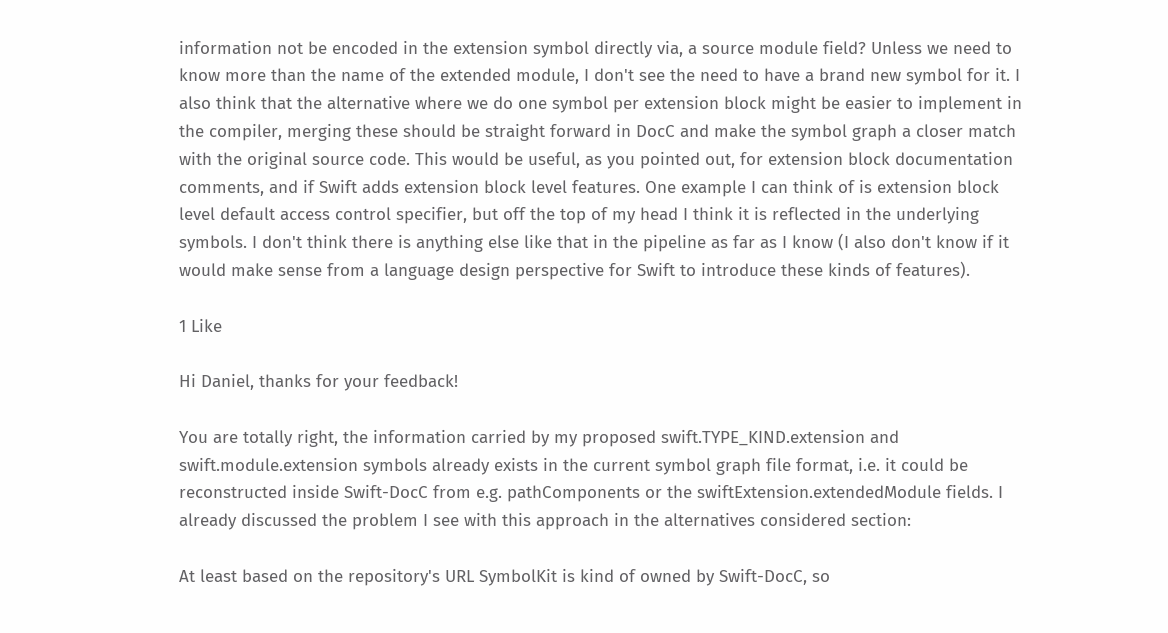information not be encoded in the extension symbol directly via, a source module field? Unless we need to know more than the name of the extended module, I don't see the need to have a brand new symbol for it. I also think that the alternative where we do one symbol per extension block might be easier to implement in the compiler, merging these should be straight forward in DocC and make the symbol graph a closer match with the original source code. This would be useful, as you pointed out, for extension block documentation comments, and if Swift adds extension block level features. One example I can think of is extension block level default access control specifier, but off the top of my head I think it is reflected in the underlying symbols. I don't think there is anything else like that in the pipeline as far as I know (I also don't know if it would make sense from a language design perspective for Swift to introduce these kinds of features).

1 Like

Hi Daniel, thanks for your feedback!

You are totally right, the information carried by my proposed swift.TYPE_KIND.extension and swift.module.extension symbols already exists in the current symbol graph file format, i.e. it could be reconstructed inside Swift-DocC from e.g. pathComponents or the swiftExtension.extendedModule fields. I already discussed the problem I see with this approach in the alternatives considered section:

At least based on the repository's URL SymbolKit is kind of owned by Swift-DocC, so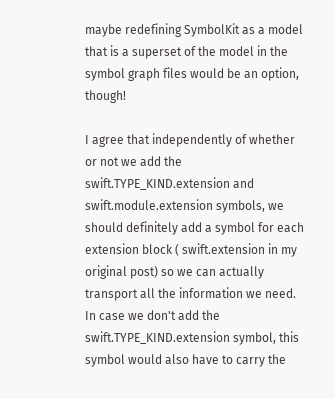maybe redefining SymbolKit as a model that is a superset of the model in the symbol graph files would be an option, though!

I agree that independently of whether or not we add the swift.TYPE_KIND.extension and swift.module.extension symbols, we should definitely add a symbol for each extension block ( swift.extension in my original post) so we can actually transport all the information we need. In case we don't add the swift.TYPE_KIND.extension symbol, this symbol would also have to carry the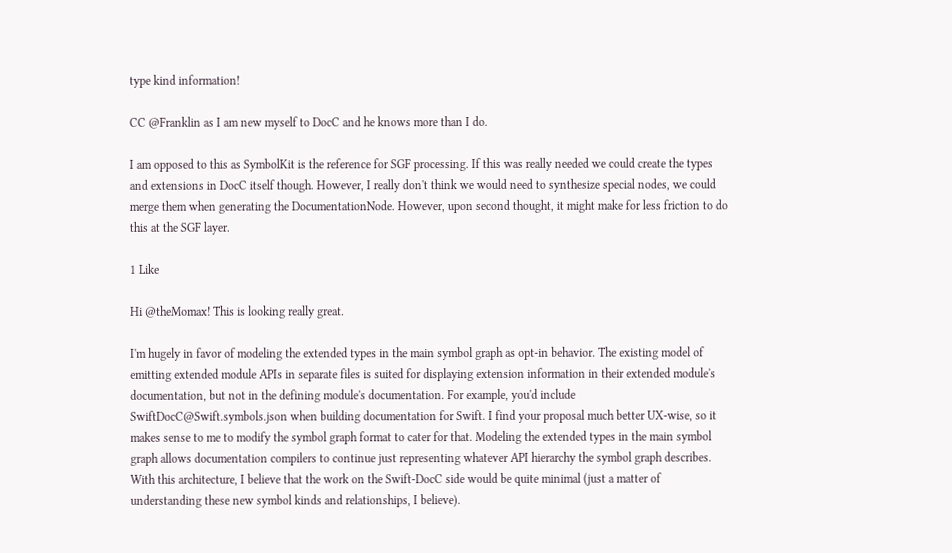type kind information!

CC @Franklin as I am new myself to DocC and he knows more than I do.

I am opposed to this as SymbolKit is the reference for SGF processing. If this was really needed we could create the types and extensions in DocC itself though. However, I really don't think we would need to synthesize special nodes, we could merge them when generating the DocumentationNode. However, upon second thought, it might make for less friction to do this at the SGF layer.

1 Like

Hi @theMomax! This is looking really great.

I'm hugely in favor of modeling the extended types in the main symbol graph as opt-in behavior. The existing model of emitting extended module APIs in separate files is suited for displaying extension information in their extended module's documentation, but not in the defining module's documentation. For example, you'd include SwiftDocC@Swift.symbols.json when building documentation for Swift. I find your proposal much better UX-wise, so it makes sense to me to modify the symbol graph format to cater for that. Modeling the extended types in the main symbol graph allows documentation compilers to continue just representing whatever API hierarchy the symbol graph describes. With this architecture, I believe that the work on the Swift-DocC side would be quite minimal (just a matter of understanding these new symbol kinds and relationships, I believe).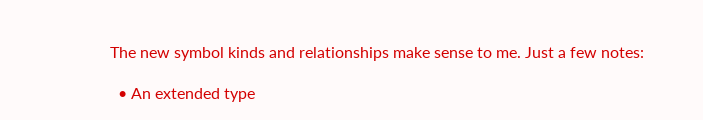The new symbol kinds and relationships make sense to me. Just a few notes:

  • An extended type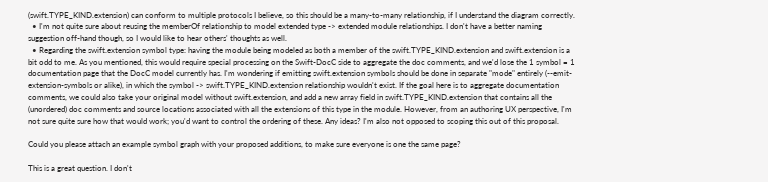(swift.TYPE_KIND.extension) can conform to multiple protocols I believe, so this should be a many-to-many relationship, if I understand the diagram correctly.
  • I'm not quite sure about reusing the memberOf relationship to model extended type -> extended module relationships. I don't have a better naming suggestion off-hand though, so I would like to hear others' thoughts as well.
  • Regarding the swift.extension symbol type: having the module being modeled as both a member of the swift.TYPE_KIND.extension and swift.extension is a bit odd to me. As you mentioned, this would require special processing on the Swift-DocC side to aggregate the doc comments, and we'd lose the 1 symbol = 1 documentation page that the DocC model currently has. I'm wondering if emitting swift.extension symbols should be done in separate "mode" entirely (--emit-extension-symbols or alike), in which the symbol -> swift.TYPE_KIND.extension relationship wouldn't exist. If the goal here is to aggregate documentation comments, we could also take your original model without swift.extension, and add a new array field in swift.TYPE_KIND.extension that contains all the (unordered) doc comments and source locations associated with all the extensions of this type in the module. However, from an authoring UX perspective, I'm not sure quite sure how that would work; you'd want to control the ordering of these. Any ideas? I'm also not opposed to scoping this out of this proposal.

Could you please attach an example symbol graph with your proposed additions, to make sure everyone is one the same page?

This is a great question. I don't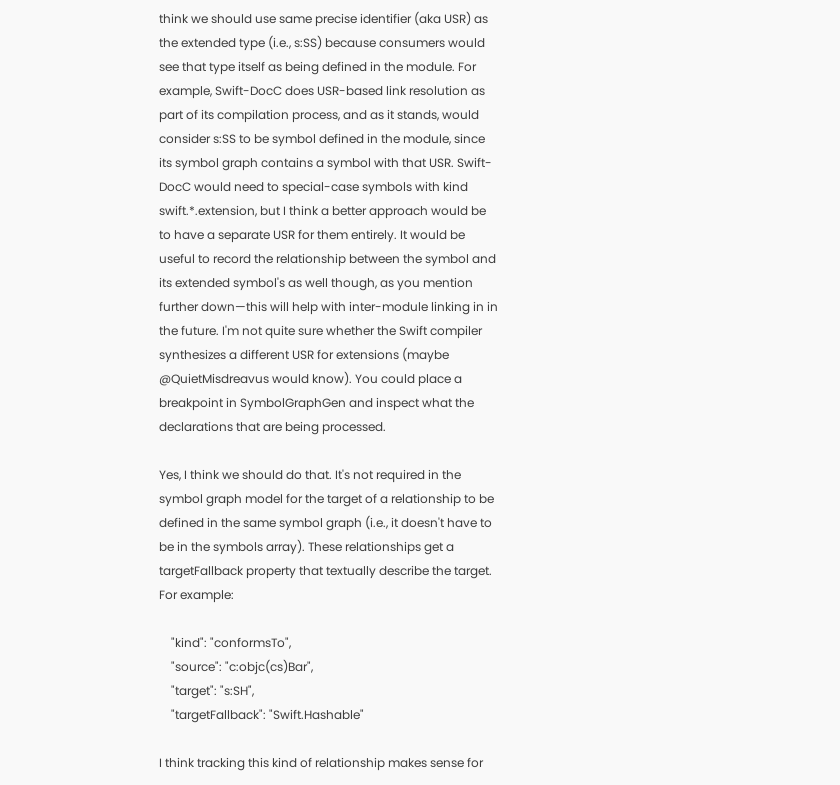think we should use same precise identifier (aka USR) as the extended type (i.e., s:SS) because consumers would see that type itself as being defined in the module. For example, Swift-DocC does USR-based link resolution as part of its compilation process, and as it stands, would consider s:SS to be symbol defined in the module, since its symbol graph contains a symbol with that USR. Swift-DocC would need to special-case symbols with kind swift.*.extension, but I think a better approach would be to have a separate USR for them entirely. It would be useful to record the relationship between the symbol and its extended symbol's as well though, as you mention further down—this will help with inter-module linking in in the future. I'm not quite sure whether the Swift compiler synthesizes a different USR for extensions (maybe @QuietMisdreavus would know). You could place a breakpoint in SymbolGraphGen and inspect what the declarations that are being processed.

Yes, I think we should do that. It's not required in the symbol graph model for the target of a relationship to be defined in the same symbol graph (i.e., it doesn't have to be in the symbols array). These relationships get a targetFallback property that textually describe the target. For example:

    "kind": "conformsTo",
    "source": "c:objc(cs)Bar",
    "target": "s:SH",
    "targetFallback": "Swift.Hashable"

I think tracking this kind of relationship makes sense for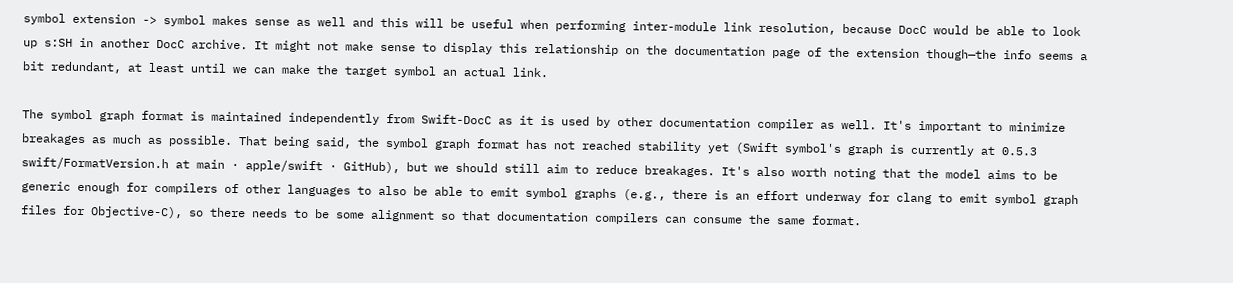symbol extension -> symbol makes sense as well and this will be useful when performing inter-module link resolution, because DocC would be able to look up s:SH in another DocC archive. It might not make sense to display this relationship on the documentation page of the extension though—the info seems a bit redundant, at least until we can make the target symbol an actual link.

The symbol graph format is maintained independently from Swift-DocC as it is used by other documentation compiler as well. It's important to minimize breakages as much as possible. That being said, the symbol graph format has not reached stability yet (Swift symbol's graph is currently at 0.5.3 swift/FormatVersion.h at main · apple/swift · GitHub), but we should still aim to reduce breakages. It's also worth noting that the model aims to be generic enough for compilers of other languages to also be able to emit symbol graphs (e.g., there is an effort underway for clang to emit symbol graph files for Objective-C), so there needs to be some alignment so that documentation compilers can consume the same format.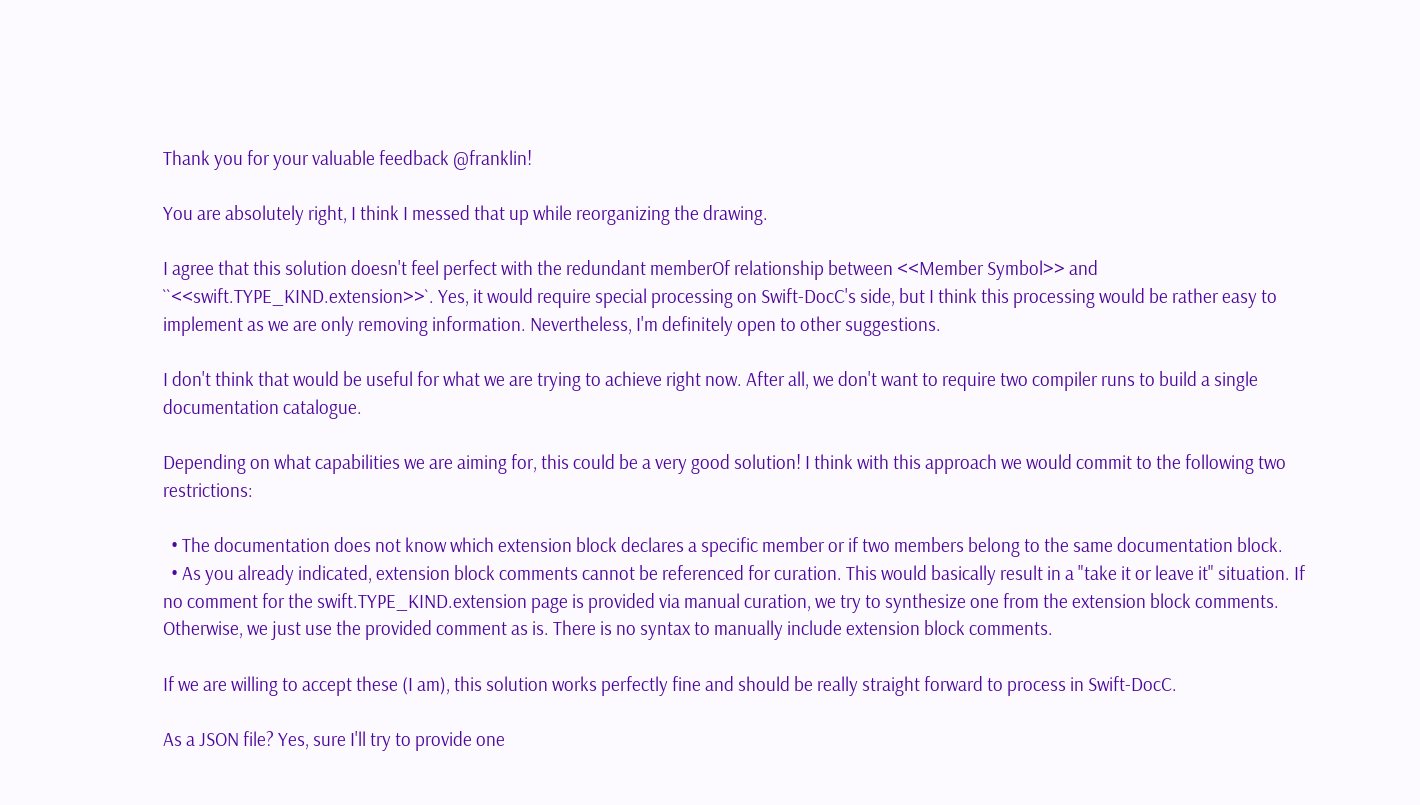Thank you for your valuable feedback @franklin!

You are absolutely right, I think I messed that up while reorganizing the drawing.

I agree that this solution doesn't feel perfect with the redundant memberOf relationship between <<Member Symbol>> and ``<<swift.TYPE_KIND.extension>>`. Yes, it would require special processing on Swift-DocC's side, but I think this processing would be rather easy to implement as we are only removing information. Nevertheless, I'm definitely open to other suggestions.

I don't think that would be useful for what we are trying to achieve right now. After all, we don't want to require two compiler runs to build a single documentation catalogue.

Depending on what capabilities we are aiming for, this could be a very good solution! I think with this approach we would commit to the following two restrictions:

  • The documentation does not know which extension block declares a specific member or if two members belong to the same documentation block.
  • As you already indicated, extension block comments cannot be referenced for curation. This would basically result in a "take it or leave it" situation. If no comment for the swift.TYPE_KIND.extension page is provided via manual curation, we try to synthesize one from the extension block comments. Otherwise, we just use the provided comment as is. There is no syntax to manually include extension block comments.

If we are willing to accept these (I am), this solution works perfectly fine and should be really straight forward to process in Swift-DocC.

As a JSON file? Yes, sure I'll try to provide one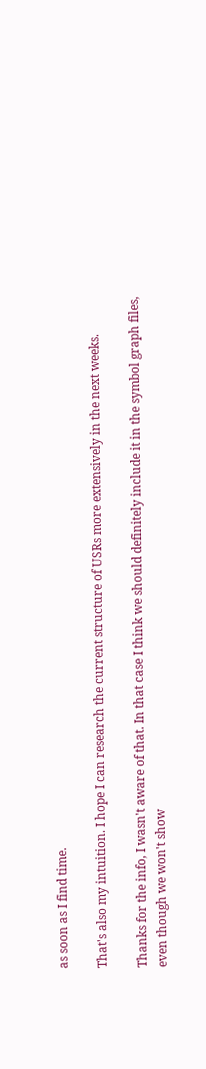as soon as I find time.

That's also my intuition. I hope I can research the current structure of USRs more extensively in the next weeks.

Thanks for the info, I wasn't aware of that. In that case I think we should definitely include it in the symbol graph files, even though we won't show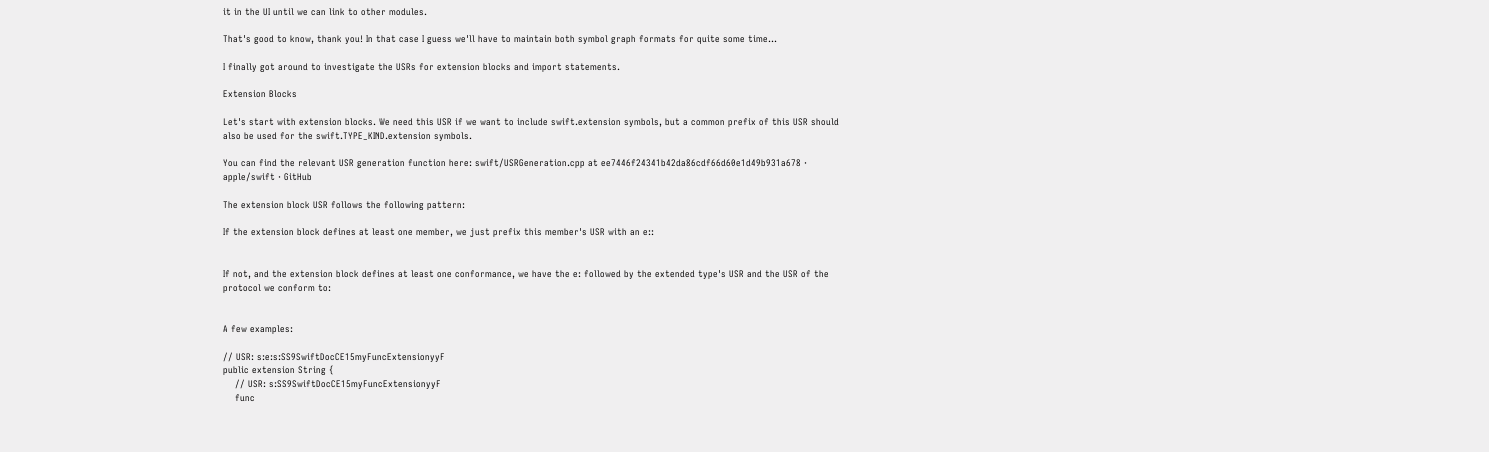it in the UI until we can link to other modules.

That's good to know, thank you! In that case I guess we'll have to maintain both symbol graph formats for quite some time...

I finally got around to investigate the USRs for extension blocks and import statements.

Extension Blocks

Let's start with extension blocks. We need this USR if we want to include swift.extension symbols, but a common prefix of this USR should also be used for the swift.TYPE_KIND.extension symbols.

You can find the relevant USR generation function here: swift/USRGeneration.cpp at ee7446f24341b42da86cdf66d60e1d49b931a678 · apple/swift · GitHub

The extension block USR follows the following pattern:

If the extension block defines at least one member, we just prefix this member's USR with an e::


If not, and the extension block defines at least one conformance, we have the e: followed by the extended type's USR and the USR of the protocol we conform to:


A few examples:

// USR: s:e:s:SS9SwiftDocCE15myFuncExtensionyyF
public extension String {
    // USR: s:SS9SwiftDocCE15myFuncExtensionyyF
    func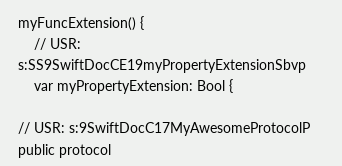myFuncExtension() {
    // USR: s:SS9SwiftDocCE19myPropertyExtensionSbvp
    var myPropertyExtension: Bool {

// USR: s:9SwiftDocC17MyAwesomeProtocolP
public protocol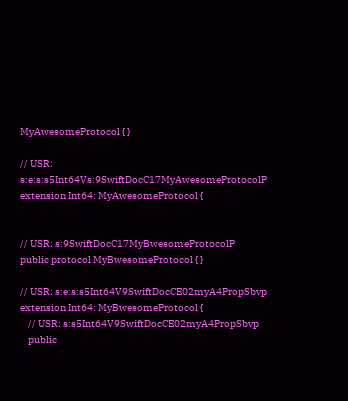MyAwesomeProtocol { }

// USR: s:e:s:s5Int64Vs:9SwiftDocC17MyAwesomeProtocolP
extension Int64: MyAwesomeProtocol {


// USR: s:9SwiftDocC17MyBwesomeProtocolP
public protocol MyBwesomeProtocol { }

// USR: s:e:s:s5Int64V9SwiftDocCE02myA4PropSbvp
extension Int64: MyBwesomeProtocol {
    // USR: s:s5Int64V9SwiftDocCE02myA4PropSbvp
    public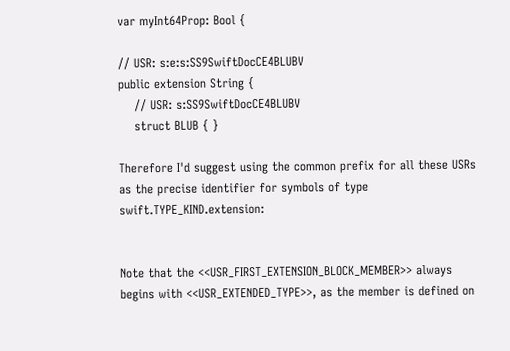var myInt64Prop: Bool {

// USR: s:e:s:SS9SwiftDocCE4BLUBV
public extension String {
    // USR: s:SS9SwiftDocCE4BLUBV
    struct BLUB { }

Therefore I'd suggest using the common prefix for all these USRs as the precise identifier for symbols of type swift.TYPE_KIND.extension:


Note that the <<USR_FIRST_EXTENSION_BLOCK_MEMBER>> always begins with <<USR_EXTENDED_TYPE>>, as the member is defined on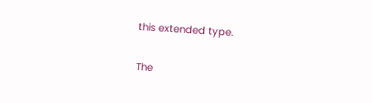this extended type.

The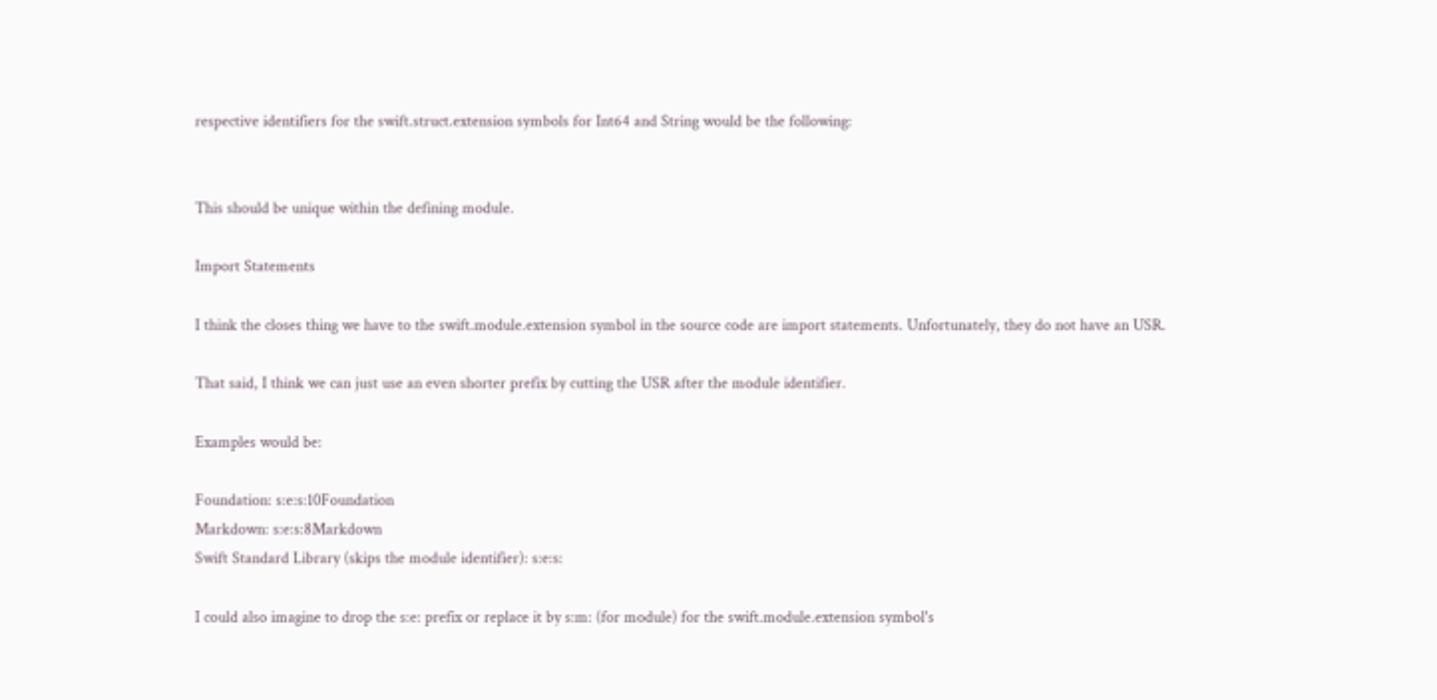respective identifiers for the swift.struct.extension symbols for Int64 and String would be the following:


This should be unique within the defining module.

Import Statements

I think the closes thing we have to the swift.module.extension symbol in the source code are import statements. Unfortunately, they do not have an USR.

That said, I think we can just use an even shorter prefix by cutting the USR after the module identifier.

Examples would be:

Foundation: s:e:s:10Foundation
Markdown: s:e:s:8Markdown
Swift Standard Library (skips the module identifier): s:e:s:

I could also imagine to drop the s:e: prefix or replace it by s:m: (for module) for the swift.module.extension symbol's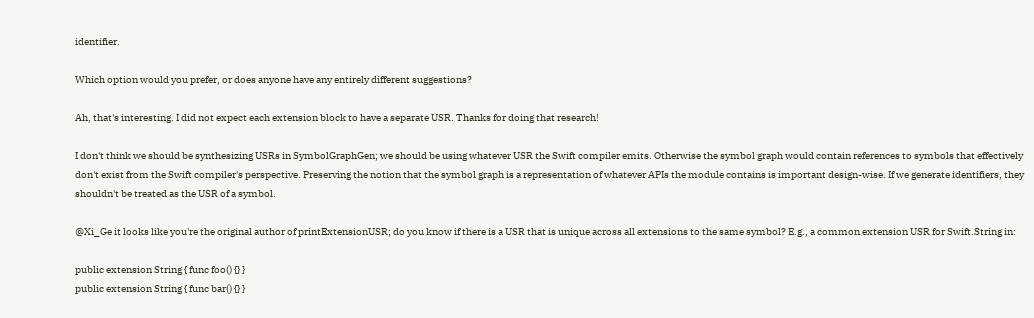identifier.

Which option would you prefer, or does anyone have any entirely different suggestions?

Ah, that's interesting. I did not expect each extension block to have a separate USR. Thanks for doing that research!

I don't think we should be synthesizing USRs in SymbolGraphGen; we should be using whatever USR the Swift compiler emits. Otherwise the symbol graph would contain references to symbols that effectively don't exist from the Swift compiler's perspective. Preserving the notion that the symbol graph is a representation of whatever APIs the module contains is important design-wise. If we generate identifiers, they shouldn't be treated as the USR of a symbol.

@Xi_Ge it looks like you're the original author of printExtensionUSR; do you know if there is a USR that is unique across all extensions to the same symbol? E.g., a common extension USR for Swift.String in:

public extension String { func foo() {} }
public extension String { func bar() {} }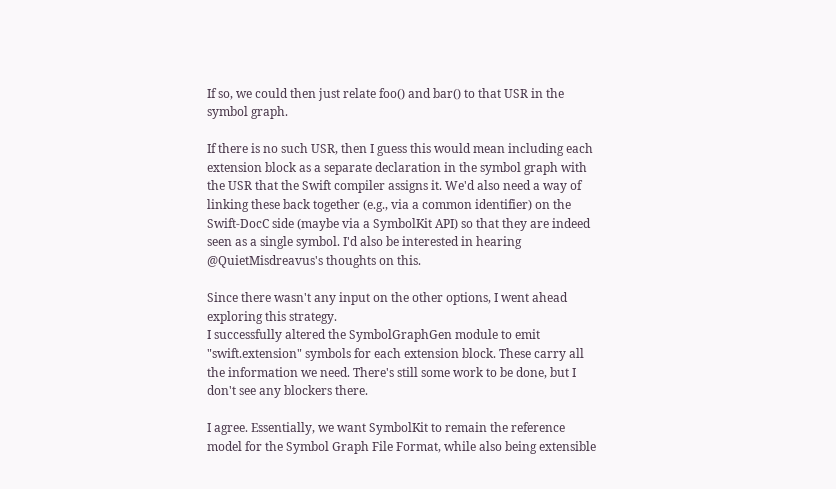If so, we could then just relate foo() and bar() to that USR in the symbol graph.

If there is no such USR, then I guess this would mean including each extension block as a separate declaration in the symbol graph with the USR that the Swift compiler assigns it. We'd also need a way of linking these back together (e.g., via a common identifier) on the Swift-DocC side (maybe via a SymbolKit API) so that they are indeed seen as a single symbol. I'd also be interested in hearing @QuietMisdreavus's thoughts on this.

Since there wasn't any input on the other options, I went ahead exploring this strategy.
I successfully altered the SymbolGraphGen module to emit "swift.extension" symbols for each extension block. These carry all the information we need. There's still some work to be done, but I don't see any blockers there.

I agree. Essentially, we want SymbolKit to remain the reference model for the Symbol Graph File Format, while also being extensible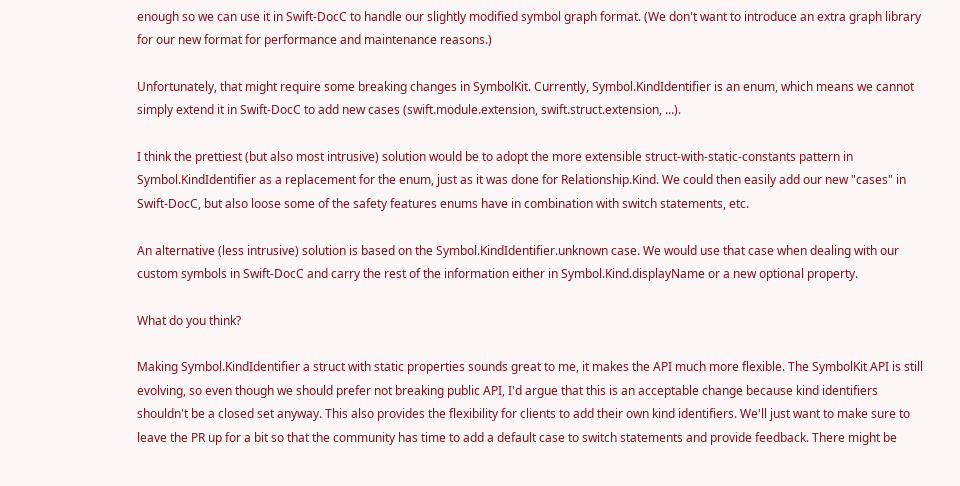enough so we can use it in Swift-DocC to handle our slightly modified symbol graph format. (We don't want to introduce an extra graph library for our new format for performance and maintenance reasons.)

Unfortunately, that might require some breaking changes in SymbolKit. Currently, Symbol.KindIdentifier is an enum, which means we cannot simply extend it in Swift-DocC to add new cases (swift.module.extension, swift.struct.extension, ...).

I think the prettiest (but also most intrusive) solution would be to adopt the more extensible struct-with-static-constants pattern in Symbol.KindIdentifier as a replacement for the enum, just as it was done for Relationship.Kind. We could then easily add our new "cases" in Swift-DocC, but also loose some of the safety features enums have in combination with switch statements, etc.

An alternative (less intrusive) solution is based on the Symbol.KindIdentifier.unknown case. We would use that case when dealing with our custom symbols in Swift-DocC and carry the rest of the information either in Symbol.Kind.displayName or a new optional property.

What do you think?

Making Symbol.KindIdentifier a struct with static properties sounds great to me, it makes the API much more flexible. The SymbolKit API is still evolving, so even though we should prefer not breaking public API, I'd argue that this is an acceptable change because kind identifiers shouldn't be a closed set anyway. This also provides the flexibility for clients to add their own kind identifiers. We'll just want to make sure to leave the PR up for a bit so that the community has time to add a default case to switch statements and provide feedback. There might be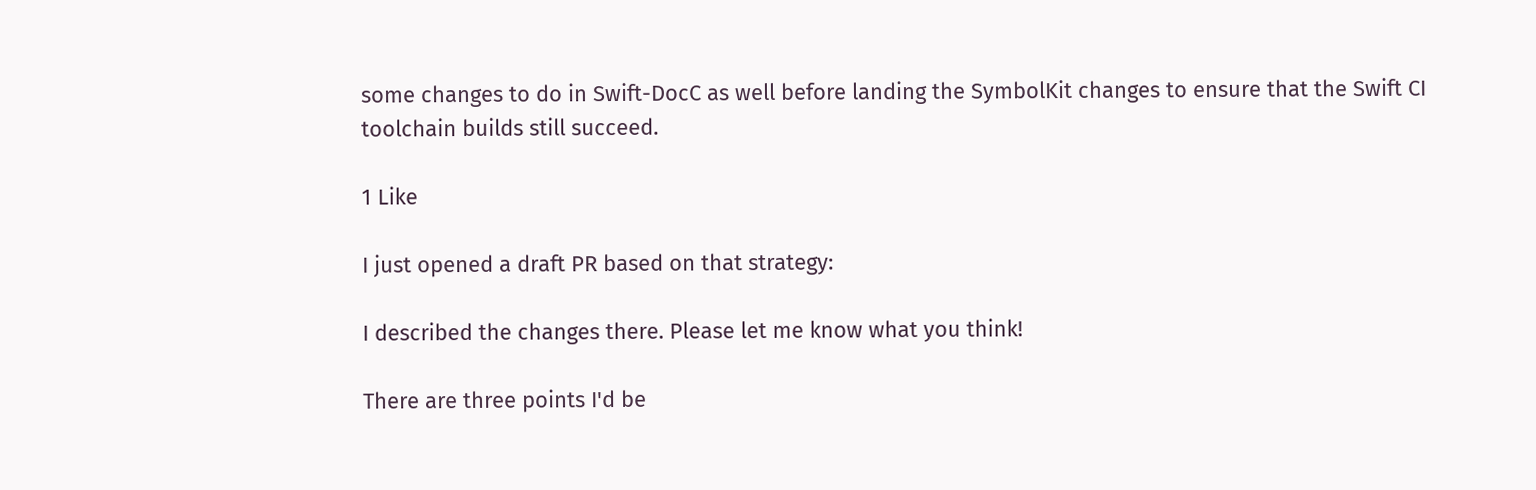some changes to do in Swift-DocC as well before landing the SymbolKit changes to ensure that the Swift CI toolchain builds still succeed.

1 Like

I just opened a draft PR based on that strategy:

I described the changes there. Please let me know what you think!

There are three points I'd be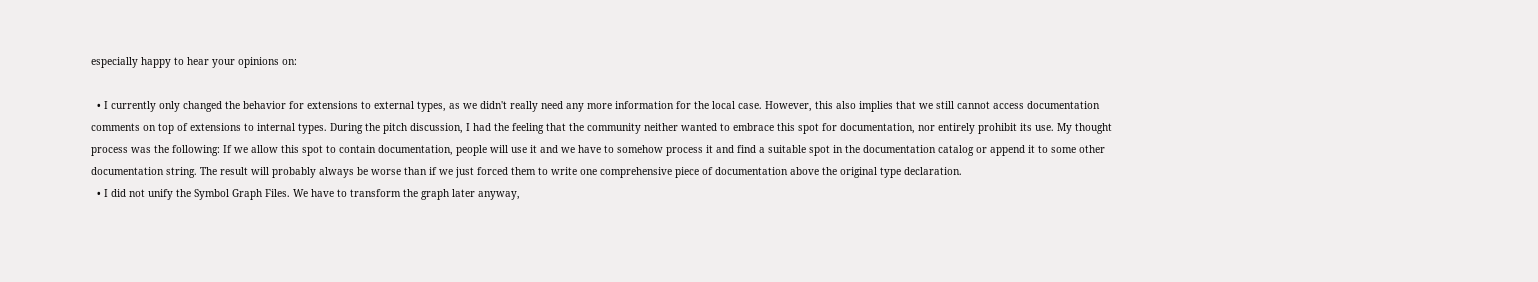especially happy to hear your opinions on:

  • I currently only changed the behavior for extensions to external types, as we didn't really need any more information for the local case. However, this also implies that we still cannot access documentation comments on top of extensions to internal types. During the pitch discussion, I had the feeling that the community neither wanted to embrace this spot for documentation, nor entirely prohibit its use. My thought process was the following: If we allow this spot to contain documentation, people will use it and we have to somehow process it and find a suitable spot in the documentation catalog or append it to some other documentation string. The result will probably always be worse than if we just forced them to write one comprehensive piece of documentation above the original type declaration.
  • I did not unify the Symbol Graph Files. We have to transform the graph later anyway,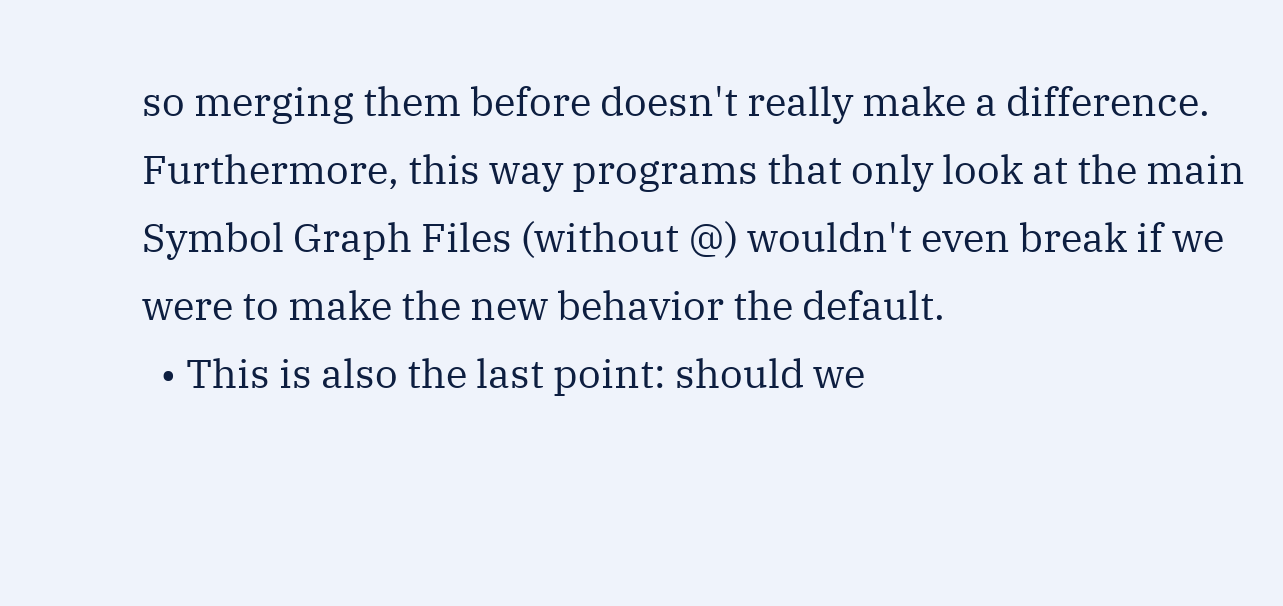so merging them before doesn't really make a difference. Furthermore, this way programs that only look at the main Symbol Graph Files (without @) wouldn't even break if we were to make the new behavior the default.
  • This is also the last point: should we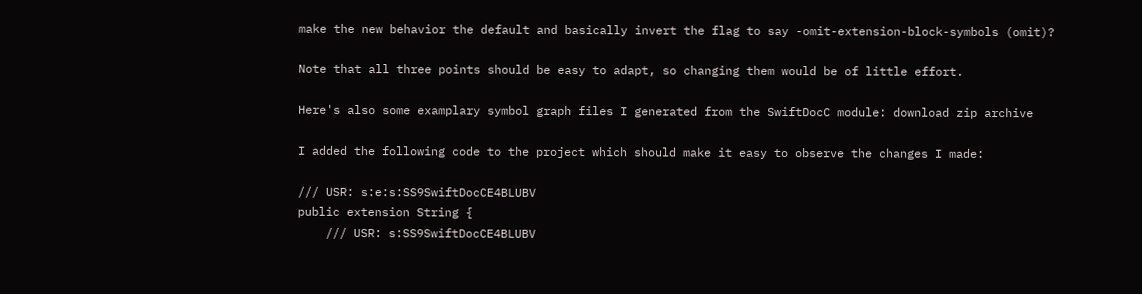make the new behavior the default and basically invert the flag to say -omit-extension-block-symbols (omit)?

Note that all three points should be easy to adapt, so changing them would be of little effort.

Here's also some examplary symbol graph files I generated from the SwiftDocC module: download zip archive

I added the following code to the project which should make it easy to observe the changes I made:

/// USR: s:e:s:SS9SwiftDocCE4BLUBV
public extension String {
    /// USR: s:SS9SwiftDocCE4BLUBV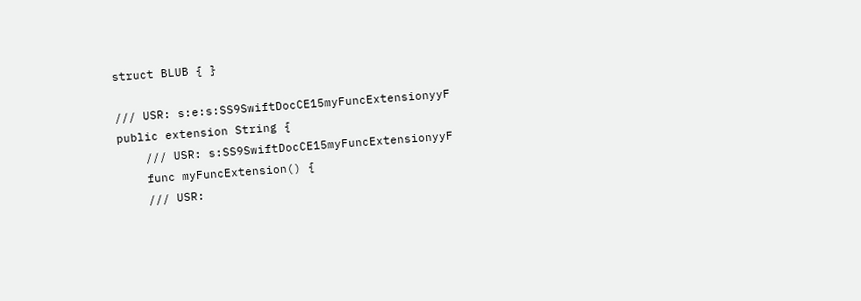struct BLUB { }

/// USR: s:e:s:SS9SwiftDocCE15myFuncExtensionyyF
public extension String {
    /// USR: s:SS9SwiftDocCE15myFuncExtensionyyF
    func myFuncExtension() {
    /// USR: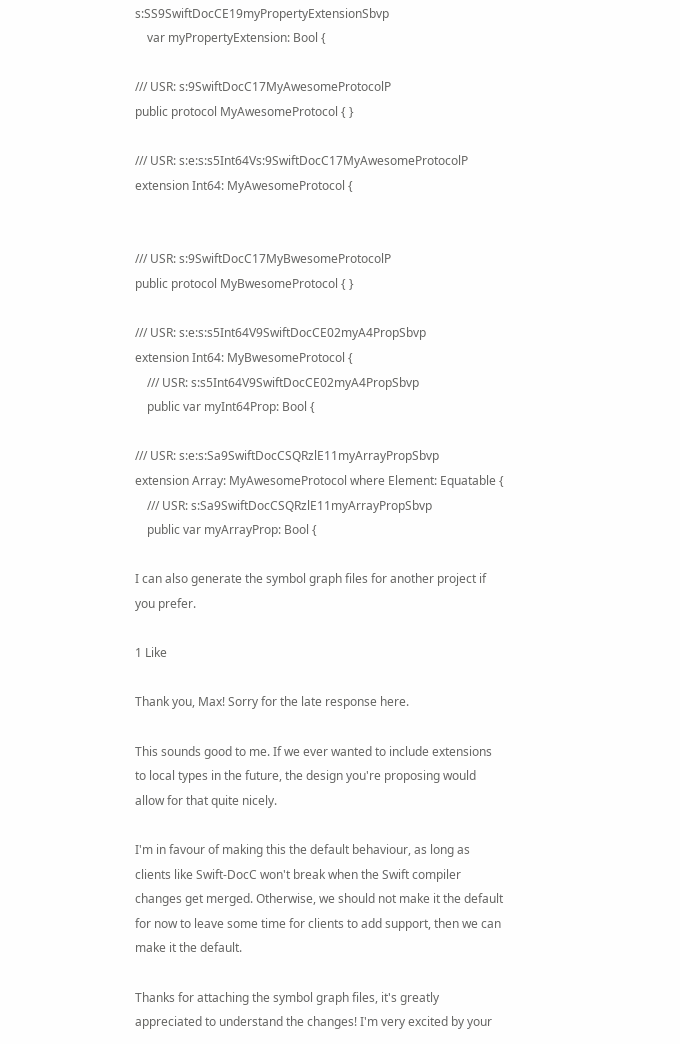s:SS9SwiftDocCE19myPropertyExtensionSbvp
    var myPropertyExtension: Bool {

/// USR: s:9SwiftDocC17MyAwesomeProtocolP
public protocol MyAwesomeProtocol { }

/// USR: s:e:s:s5Int64Vs:9SwiftDocC17MyAwesomeProtocolP
extension Int64: MyAwesomeProtocol {


/// USR: s:9SwiftDocC17MyBwesomeProtocolP
public protocol MyBwesomeProtocol { }

/// USR: s:e:s:s5Int64V9SwiftDocCE02myA4PropSbvp
extension Int64: MyBwesomeProtocol {
    /// USR: s:s5Int64V9SwiftDocCE02myA4PropSbvp
    public var myInt64Prop: Bool {

/// USR: s:e:s:Sa9SwiftDocCSQRzlE11myArrayPropSbvp
extension Array: MyAwesomeProtocol where Element: Equatable {
    /// USR: s:Sa9SwiftDocCSQRzlE11myArrayPropSbvp
    public var myArrayProp: Bool {

I can also generate the symbol graph files for another project if you prefer.

1 Like

Thank you, Max! Sorry for the late response here.

This sounds good to me. If we ever wanted to include extensions to local types in the future, the design you're proposing would allow for that quite nicely.

I'm in favour of making this the default behaviour, as long as clients like Swift-DocC won't break when the Swift compiler changes get merged. Otherwise, we should not make it the default for now to leave some time for clients to add support, then we can make it the default.

Thanks for attaching the symbol graph files, it's greatly appreciated to understand the changes! I'm very excited by your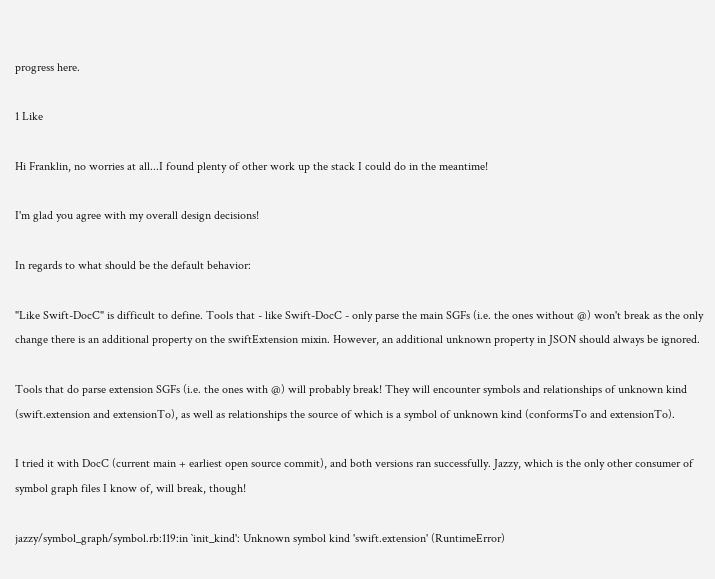progress here.

1 Like

Hi Franklin, no worries at all...I found plenty of other work up the stack I could do in the meantime!

I'm glad you agree with my overall design decisions!

In regards to what should be the default behavior:

"Like Swift-DocC" is difficult to define. Tools that - like Swift-DocC - only parse the main SGFs (i.e. the ones without @) won't break as the only change there is an additional property on the swiftExtension mixin. However, an additional unknown property in JSON should always be ignored.

Tools that do parse extension SGFs (i.e. the ones with @) will probably break! They will encounter symbols and relationships of unknown kind (swift.extension and extensionTo), as well as relationships the source of which is a symbol of unknown kind (conformsTo and extensionTo).

I tried it with DocC (current main + earliest open source commit), and both versions ran successfully. Jazzy, which is the only other consumer of symbol graph files I know of, will break, though!

jazzy/symbol_graph/symbol.rb:119:in `init_kind': Unknown symbol kind 'swift.extension' (RuntimeError)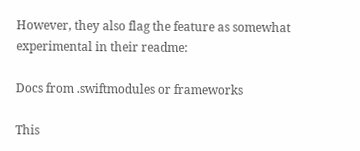However, they also flag the feature as somewhat experimental in their readme:

Docs from .swiftmodules or frameworks

This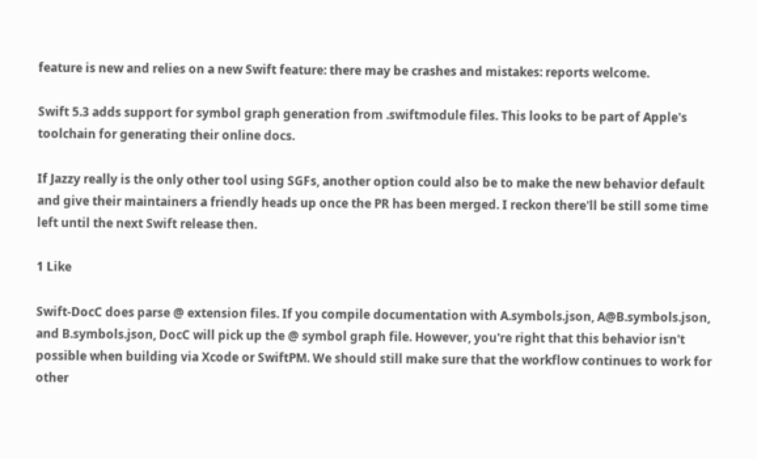feature is new and relies on a new Swift feature: there may be crashes and mistakes: reports welcome.

Swift 5.3 adds support for symbol graph generation from .swiftmodule files. This looks to be part of Apple's toolchain for generating their online docs.

If Jazzy really is the only other tool using SGFs, another option could also be to make the new behavior default and give their maintainers a friendly heads up once the PR has been merged. I reckon there'll be still some time left until the next Swift release then.

1 Like

Swift-DocC does parse @ extension files. If you compile documentation with A.symbols.json, A@B.symbols.json, and B.symbols.json, DocC will pick up the @ symbol graph file. However, you're right that this behavior isn't possible when building via Xcode or SwiftPM. We should still make sure that the workflow continues to work for other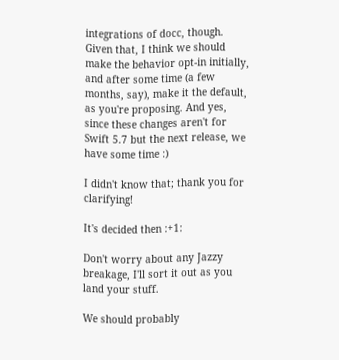integrations of docc, though. Given that, I think we should make the behavior opt-in initially, and after some time (a few months, say), make it the default, as you're proposing. And yes, since these changes aren't for Swift 5.7 but the next release, we have some time :)

I didn't know that; thank you for clarifying!

It's decided then :+1:

Don't worry about any Jazzy breakage, I'll sort it out as you land your stuff.

We should probably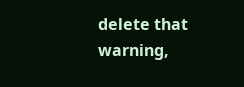delete that warning,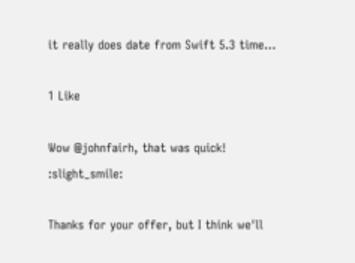it really does date from Swift 5.3 time...

1 Like

Wow @johnfairh, that was quick! :slight_smile:

Thanks for your offer, but I think we'll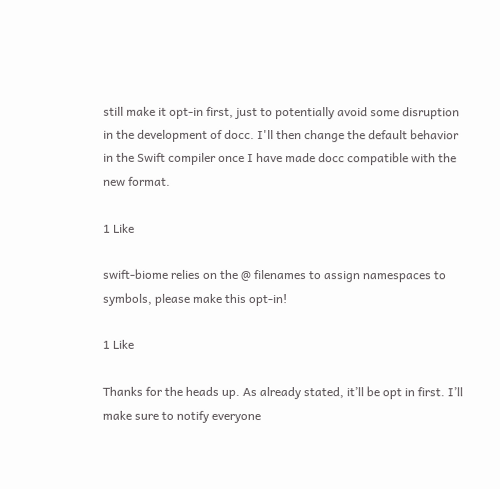still make it opt-in first, just to potentially avoid some disruption in the development of docc. I'll then change the default behavior in the Swift compiler once I have made docc compatible with the new format.

1 Like

swift-biome relies on the @ filenames to assign namespaces to symbols, please make this opt-in!

1 Like

Thanks for the heads up. As already stated, it’ll be opt in first. I’ll make sure to notify everyone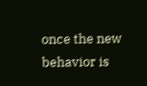once the new behavior is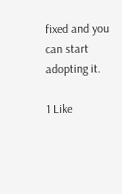fixed and you can start adopting it.

1 Like